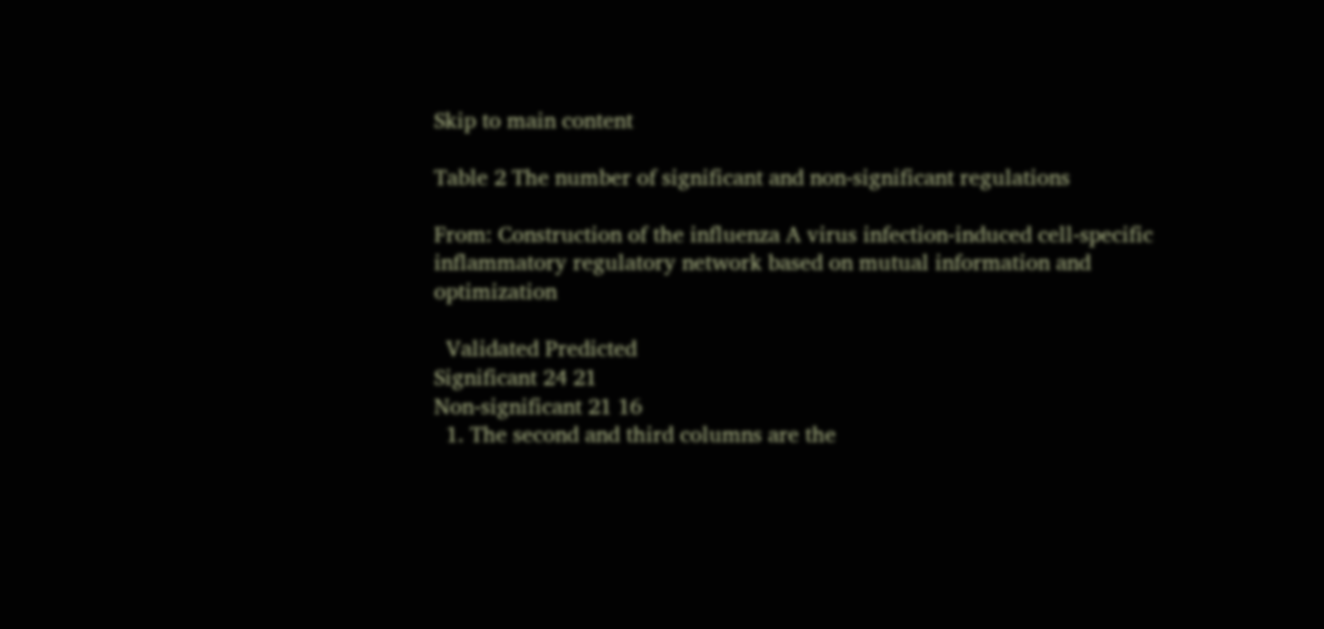Skip to main content

Table 2 The number of significant and non-significant regulations

From: Construction of the influenza A virus infection-induced cell-specific inflammatory regulatory network based on mutual information and optimization

  Validated Predicted
Significant 24 21
Non-significant 21 16
  1. The second and third columns are the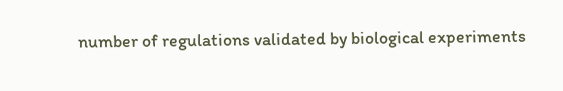number of regulations validated by biological experiments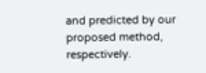and predicted by our proposed method, respectively.